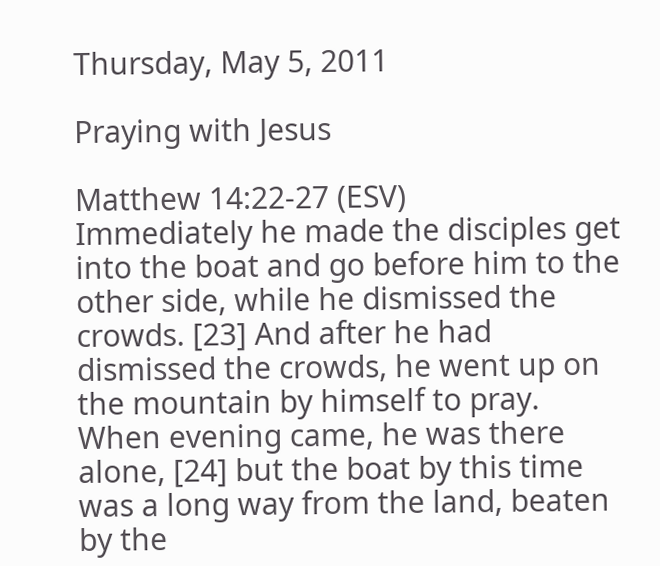Thursday, May 5, 2011

Praying with Jesus

Matthew 14:22-27 (ESV)
Immediately he made the disciples get into the boat and go before him to the other side, while he dismissed the crowds. [23] And after he had dismissed the crowds, he went up on the mountain by himself to pray. When evening came, he was there alone, [24] but the boat by this time was a long way from the land, beaten by the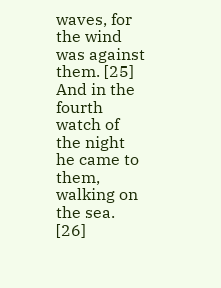waves, for the wind was against them. [25] And in the fourth watch of the night he came to them, walking on the sea. [26]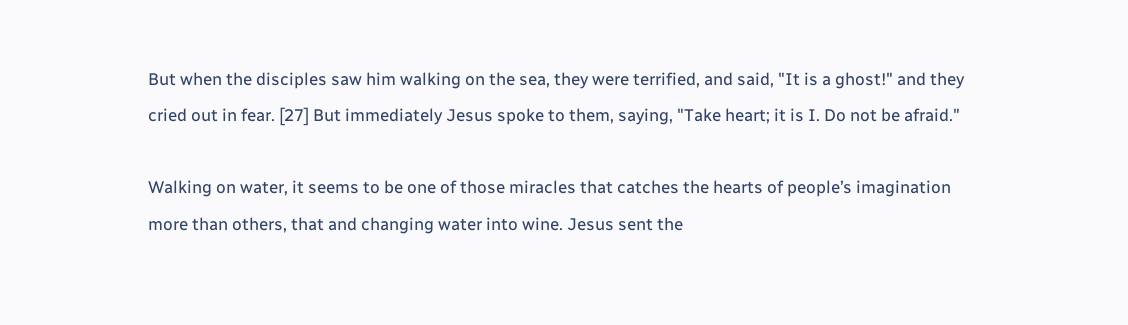But when the disciples saw him walking on the sea, they were terrified, and said, "It is a ghost!" and they cried out in fear. [27] But immediately Jesus spoke to them, saying, "Take heart; it is I. Do not be afraid."

Walking on water, it seems to be one of those miracles that catches the hearts of people’s imagination more than others, that and changing water into wine. Jesus sent the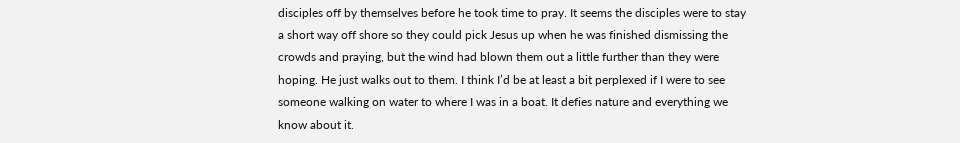disciples off by themselves before he took time to pray. It seems the disciples were to stay a short way off shore so they could pick Jesus up when he was finished dismissing the crowds and praying, but the wind had blown them out a little further than they were hoping. He just walks out to them. I think I’d be at least a bit perplexed if I were to see someone walking on water to where I was in a boat. It defies nature and everything we know about it.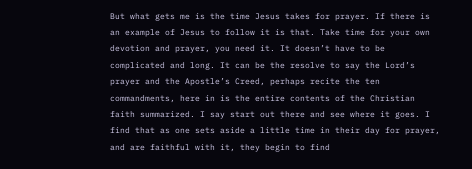But what gets me is the time Jesus takes for prayer. If there is an example of Jesus to follow it is that. Take time for your own devotion and prayer, you need it. It doesn’t have to be complicated and long. It can be the resolve to say the Lord’s prayer and the Apostle’s Creed, perhaps recite the ten commandments, here in is the entire contents of the Christian faith summarized. I say start out there and see where it goes. I find that as one sets aside a little time in their day for prayer, and are faithful with it, they begin to find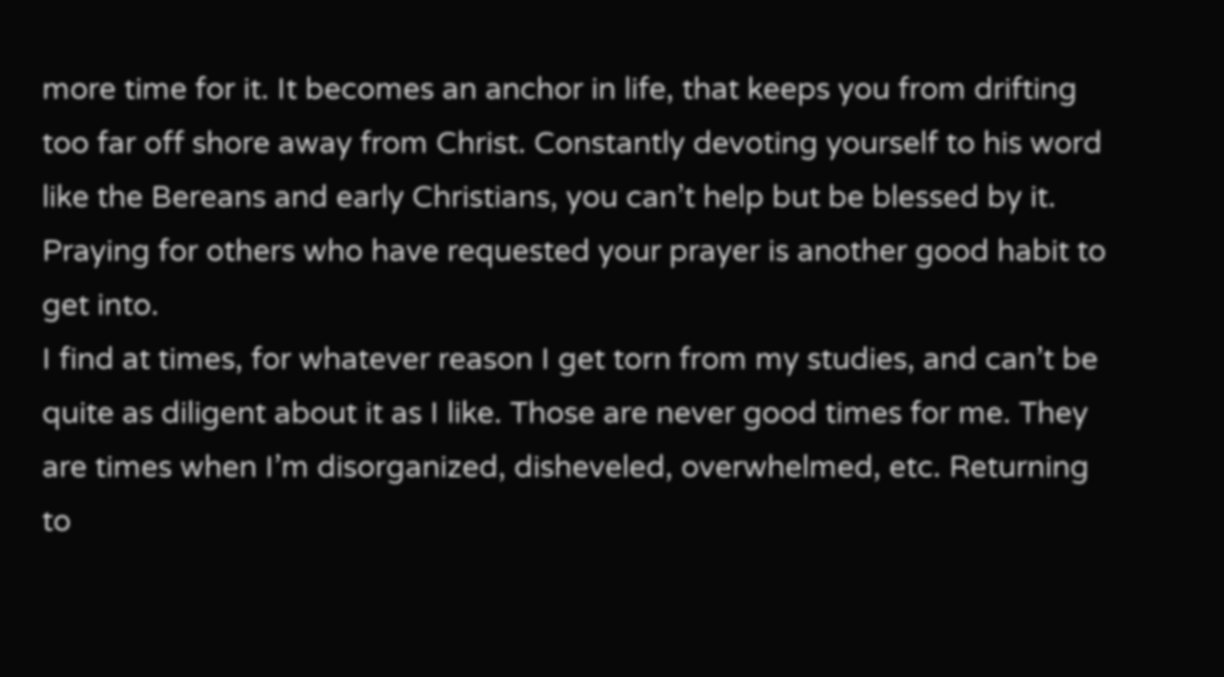more time for it. It becomes an anchor in life, that keeps you from drifting too far off shore away from Christ. Constantly devoting yourself to his word like the Bereans and early Christians, you can’t help but be blessed by it. Praying for others who have requested your prayer is another good habit to get into.
I find at times, for whatever reason I get torn from my studies, and can’t be quite as diligent about it as I like. Those are never good times for me. They are times when I’m disorganized, disheveled, overwhelmed, etc. Returning to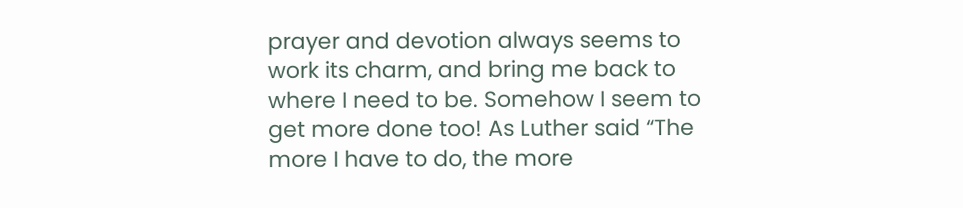prayer and devotion always seems to work its charm, and bring me back to where I need to be. Somehow I seem to get more done too! As Luther said “The more I have to do, the more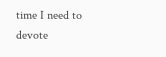time I need to devote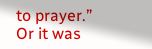to prayer.” Or it was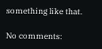something like that.

No comments: